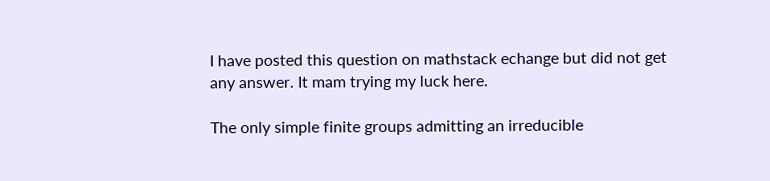I have posted this question on mathstack echange but did not get any answer. It mam trying my luck here.

The only simple finite groups admitting an irreducible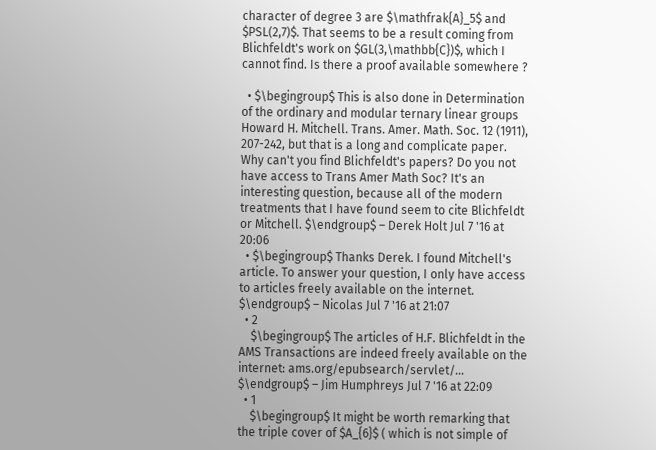character of degree 3 are $\mathfrak{A}_5$ and $PSL(2,7)$. That seems to be a result coming from Blichfeldt's work on $GL(3,\mathbb{C})$, which I cannot find. Is there a proof available somewhere ?

  • $\begingroup$ This is also done in Determination of the ordinary and modular ternary linear groups Howard H. Mitchell. Trans. Amer. Math. Soc. 12 (1911), 207-242, but that is a long and complicate paper. Why can't you find Blichfeldt's papers? Do you not have access to Trans Amer Math Soc? It's an interesting question, because all of the modern treatments that I have found seem to cite Blichfeldt or Mitchell. $\endgroup$ – Derek Holt Jul 7 '16 at 20:06
  • $\begingroup$ Thanks Derek. I found Mitchell's article. To answer your question, I only have access to articles freely available on the internet. $\endgroup$ – Nicolas Jul 7 '16 at 21:07
  • 2
    $\begingroup$ The articles of H.F. Blichfeldt in the AMS Transactions are indeed freely available on the internet: ams.org/epubsearch/servlet/… $\endgroup$ – Jim Humphreys Jul 7 '16 at 22:09
  • 1
    $\begingroup$ It might be worth remarking that the triple cover of $A_{6}$ ( which is not simple of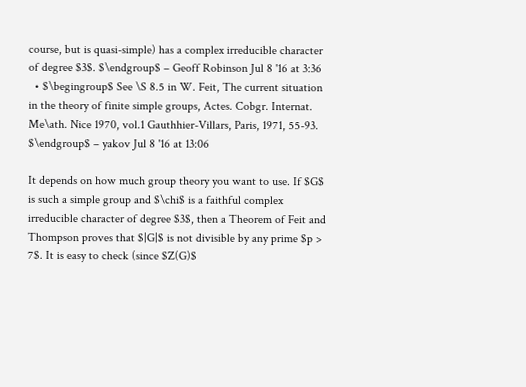course, but is quasi-simple) has a complex irreducible character of degree $3$. $\endgroup$ – Geoff Robinson Jul 8 '16 at 3:36
  • $\begingroup$ See \S 8.5 in W. Feit, The current situation in the theory of finite simple groups, Actes. Cobgr. Internat. Me\ath. Nice 1970, vol.1 Gauthhier-Villars, Paris, 1971, 55-93. $\endgroup$ – yakov Jul 8 '16 at 13:06

It depends on how much group theory you want to use. If $G$ is such a simple group and $\chi$ is a faithful complex irreducible character of degree $3$, then a Theorem of Feit and Thompson proves that $|G|$ is not divisible by any prime $p > 7$. It is easy to check (since $Z(G)$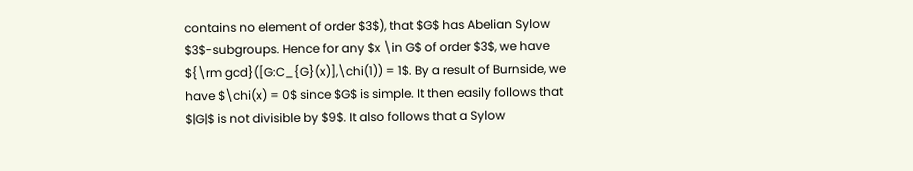contains no element of order $3$), that $G$ has Abelian Sylow $3$-subgroups. Hence for any $x \in G$ of order $3$, we have ${\rm gcd}([G:C_{G}(x)],\chi(1)) = 1$. By a result of Burnside, we have $\chi(x) = 0$ since $G$ is simple. It then easily follows that $|G|$ is not divisible by $9$. It also follows that a Sylow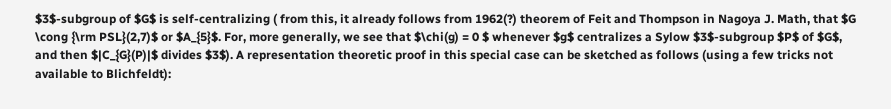$3$-subgroup of $G$ is self-centralizing ( from this, it already follows from 1962(?) theorem of Feit and Thompson in Nagoya J. Math, that $G \cong {\rm PSL}(2,7)$ or $A_{5}$. For, more generally, we see that $\chi(g) = 0 $ whenever $g$ centralizes a Sylow $3$-subgroup $P$ of $G$, and then $|C_{G}(P)|$ divides $3$). A representation theoretic proof in this special case can be sketched as follows (using a few tricks not available to Blichfeldt):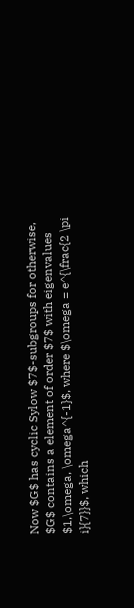Now $G$ has cyclic Sylow $7$-subgroups for otherwise, $G$ contains a element of order $7$ with eigenvalues $1,\omega, \omega^{-1}$, where $\omega = e^{\frac{2 \pi i}{7}}$, which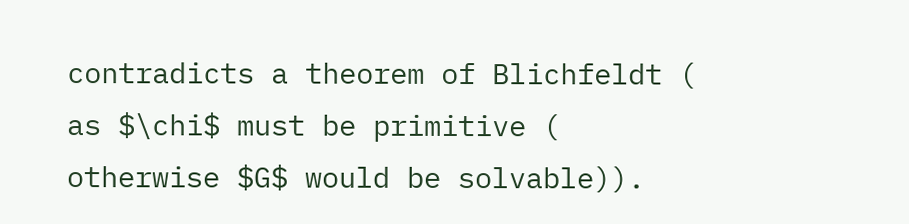contradicts a theorem of Blichfeldt ( as $\chi$ must be primitive ( otherwise $G$ would be solvable)).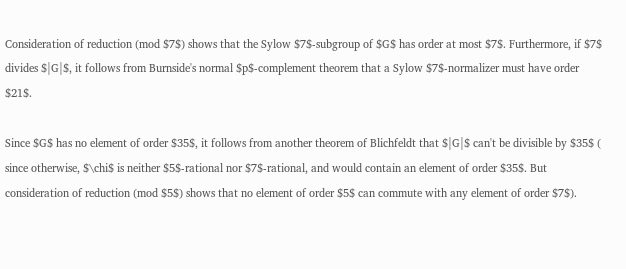Consideration of reduction (mod $7$) shows that the Sylow $7$-subgroup of $G$ has order at most $7$. Furthermore, if $7$ divides $|G|$, it follows from Burnside's normal $p$-complement theorem that a Sylow $7$-normalizer must have order $21$.

Since $G$ has no element of order $35$, it follows from another theorem of Blichfeldt that $|G|$ can't be divisible by $35$ ( since otherwise, $\chi$ is neither $5$-rational nor $7$-rational, and would contain an element of order $35$. But consideration of reduction (mod $5$) shows that no element of order $5$ can commute with any element of order $7$).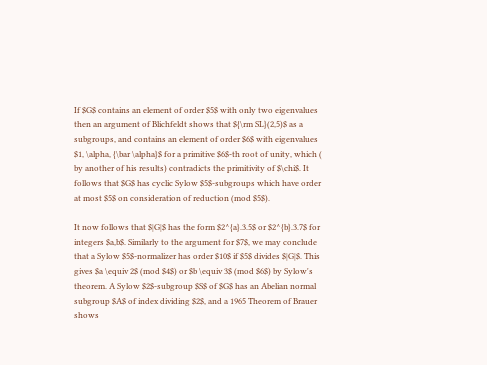If $G$ contains an element of order $5$ with only two eigenvalues then an argument of Blichfeldt shows that ${\rm SL}(2,5)$ as a subgroups, and contains an element of order $6$ with eigenvalues $1, \alpha, {\bar \alpha}$ for a primitive $6$-th root of unity, which ( by another of his results) contradicts the primitivity of $\chi$. It follows that $G$ has cyclic Sylow $5$-subgroups which have order at most $5$ on consideration of reduction (mod $5$).

It now follows that $|G|$ has the form $2^{a}.3.5$ or $2^{b}.3.7$ for integers $a,b$. Similarly to the argument for $7$, we may conclude that a Sylow $5$-normalizer has order $10$ if $5$ divides $|G|$. This gives $a \equiv 2$ (mod $4$) or $b \equiv 3$ (mod $6$) by Sylow's theorem. A Sylow $2$-subgroup $S$ of $G$ has an Abelian normal subgroup $A$ of index dividing $2$, and a 1965 Theorem of Brauer shows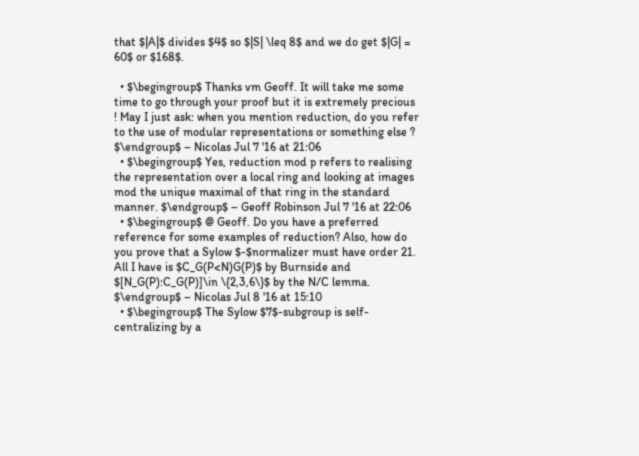that $|A|$ divides $4$ so $|S| \leq 8$ and we do get $|G| = 60$ or $168$.

  • $\begingroup$ Thanks vm Geoff. It will take me some time to go through your proof but it is extremely precious ! May I just ask: when you mention reduction, do you refer to the use of modular representations or something else ? $\endgroup$ – Nicolas Jul 7 '16 at 21:06
  • $\begingroup$ Yes, reduction mod p refers to realising the representation over a local ring and looking at images mod the unique maximal of that ring in the standard manner. $\endgroup$ – Geoff Robinson Jul 7 '16 at 22:06
  • $\begingroup$ @ Geoff. Do you have a preferred reference for some examples of reduction? Also, how do you prove that a Sylow $-$normalizer must have order 21. All I have is $C_G(P<N)G(P)$ by Burnside and $[N_G(P):C_G(P)]\in \{2,3,6\}$ by the N/C lemma. $\endgroup$ – Nicolas Jul 8 '16 at 15:10
  • $\begingroup$ The Sylow $7$-subgroup is self-centralizing by a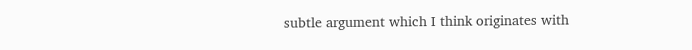subtle argument which I think originates with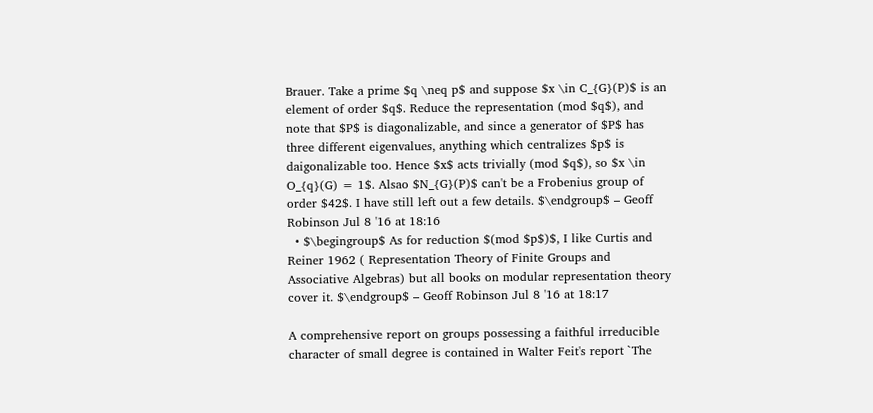Brauer. Take a prime $q \neq p$ and suppose $x \in C_{G}(P)$ is an element of order $q$. Reduce the representation (mod $q$), and note that $P$ is diagonalizable, and since a generator of $P$ has three different eigenvalues, anything which centralizes $p$ is daigonalizable too. Hence $x$ acts trivially (mod $q$), so $x \in O_{q}(G) = 1$. Alsao $N_{G}(P)$ can't be a Frobenius group of order $42$. I have still left out a few details. $\endgroup$ – Geoff Robinson Jul 8 '16 at 18:16
  • $\begingroup$ As for reduction $(mod $p$)$, I like Curtis and Reiner 1962 ( Representation Theory of Finite Groups and Associative Algebras) but all books on modular representation theory cover it. $\endgroup$ – Geoff Robinson Jul 8 '16 at 18:17

A comprehensive report on groups possessing a faithful irreducible character of small degree is contained in Walter Feit's report `The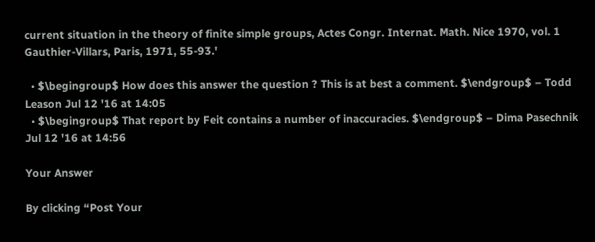current situation in the theory of finite simple groups, Actes Congr. Internat. Math. Nice 1970, vol. 1 Gauthier-Villars, Paris, 1971, 55-93.'

  • $\begingroup$ How does this answer the question ? This is at best a comment. $\endgroup$ – Todd Leason Jul 12 '16 at 14:05
  • $\begingroup$ That report by Feit contains a number of inaccuracies. $\endgroup$ – Dima Pasechnik Jul 12 '16 at 14:56

Your Answer

By clicking “Post Your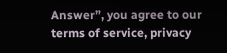Answer”, you agree to our terms of service, privacy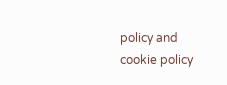policy and cookie policy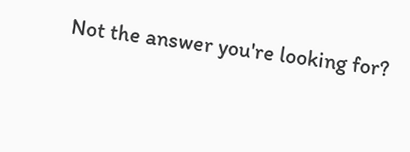Not the answer you're looking for?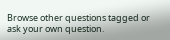Browse other questions tagged or ask your own question.